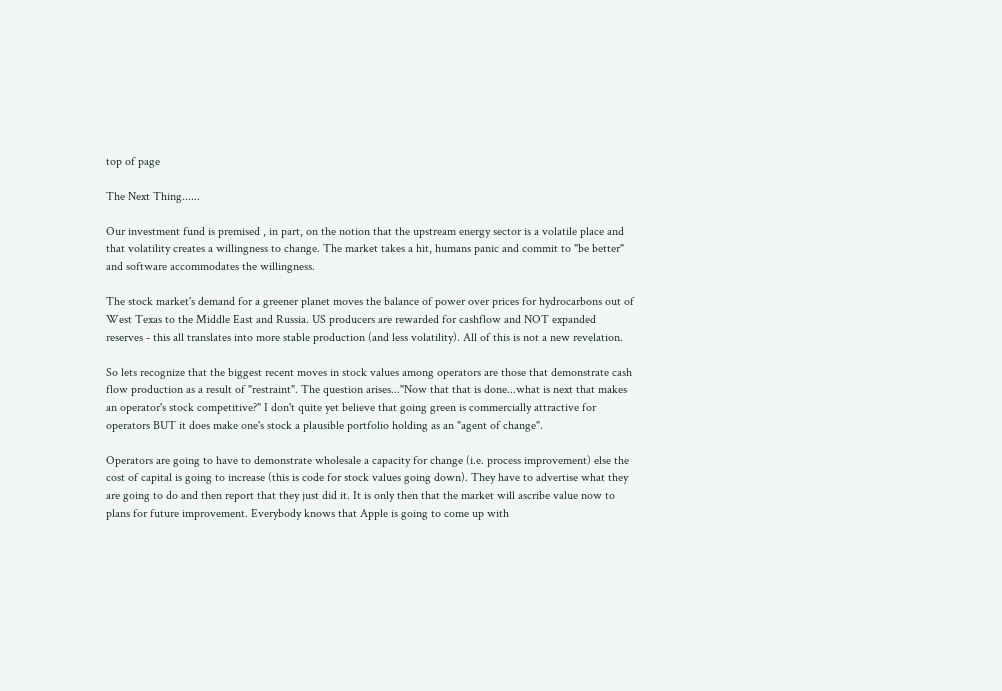top of page

The Next Thing......

Our investment fund is premised , in part, on the notion that the upstream energy sector is a volatile place and that volatility creates a willingness to change. The market takes a hit, humans panic and commit to "be better" and software accommodates the willingness.

The stock market's demand for a greener planet moves the balance of power over prices for hydrocarbons out of West Texas to the Middle East and Russia. US producers are rewarded for cashflow and NOT expanded reserves - this all translates into more stable production (and less volatility). All of this is not a new revelation.

So lets recognize that the biggest recent moves in stock values among operators are those that demonstrate cash flow production as a result of "restraint". The question arises..."Now that that is done...what is next that makes an operator's stock competitive?" I don't quite yet believe that going green is commercially attractive for operators BUT it does make one's stock a plausible portfolio holding as an "agent of change".

Operators are going to have to demonstrate wholesale a capacity for change (i.e. process improvement) else the cost of capital is going to increase (this is code for stock values going down). They have to advertise what they are going to do and then report that they just did it. It is only then that the market will ascribe value now to plans for future improvement. Everybody knows that Apple is going to come up with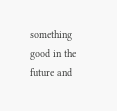something good in the future and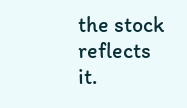the stock reflects it.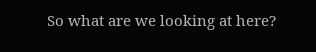So what are we looking at here?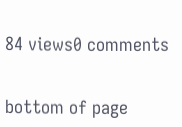84 views0 comments


bottom of page